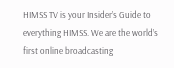HIMSS TV is your Insider’s Guide to everything HIMSS. We are the world’s first online broadcasting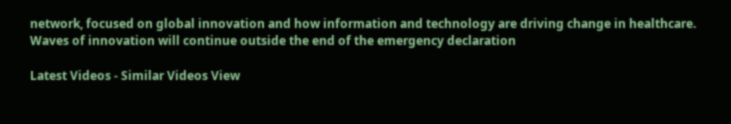network, focused on global innovation and how information and technology are driving change in healthcare.
Waves of innovation will continue outside the end of the emergency declaration

Latest Videos - Similar Videos View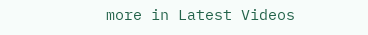more in Latest Videos